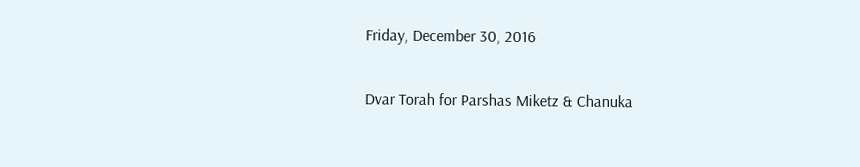Friday, December 30, 2016

Dvar Torah for Parshas Miketz & Chanuka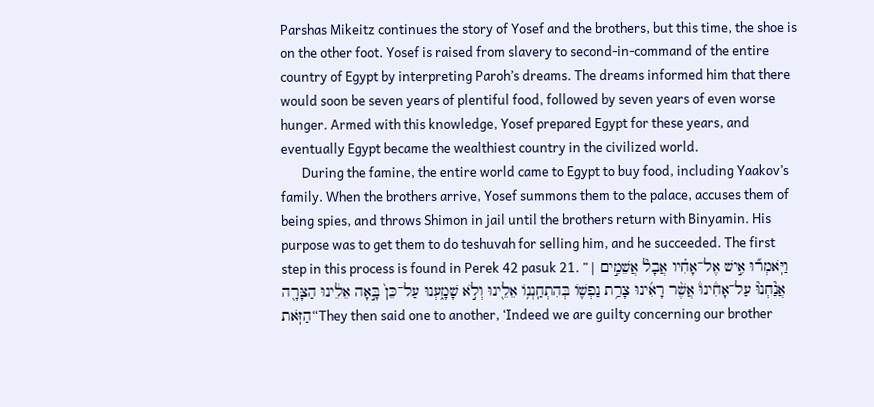Parshas Mikeitz continues the story of Yosef and the brothers, but this time, the shoe is on the other foot. Yosef is raised from slavery to second-in-command of the entire country of Egypt by interpreting Paroh’s dreams. The dreams informed him that there would soon be seven years of plentiful food, followed by seven years of even worse hunger. Armed with this knowledge, Yosef prepared Egypt for these years, and eventually Egypt became the wealthiest country in the civilized world.
       During the famine, the entire world came to Egypt to buy food, including Yaakov’s family. When the brothers arrive, Yosef summons them to the palace, accuses them of being spies, and throws Shimon in jail until the brothers return with Binyamin. His purpose was to get them to do teshuvah for selling him, and he succeeded. The first step in this process is found in Perek 42 pasuk 21. “וַיֹּֽאמְר֞וּ אִ֣ישׁ אֶל־אָחִ֗יו אֲבָל֘ אֲשֵׁמִ֣ים | אֲנַ֘חְנוּ֘ עַל־אָחִ֒ינוּ֒ אֲשֶׁ֨ר רָאִ֜ינוּ צָרַ֥ת נַפְשׁ֛וֹ בְּהִתְחַֽנְנ֥וֹ אֵלֵ֖ינוּ וְלֹ֣א שָׁמָ֑עְנוּ עַל־כֵּן֙ בָּ֣אָה אֵלֵ֔ינוּ הַצָּרָ֖ה הַזֹּֽאת“They then said one to another, ‘Indeed we are guilty concerning our brother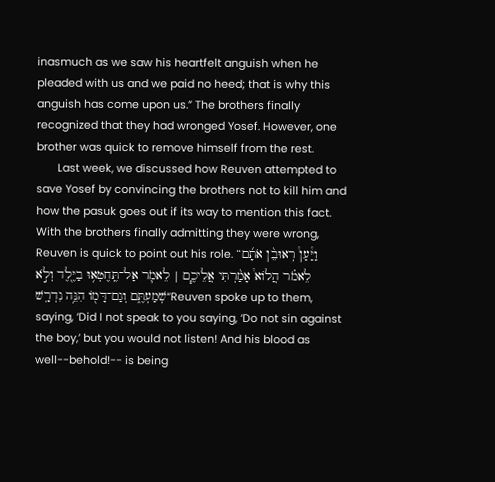inasmuch as we saw his heartfelt anguish when he pleaded with us and we paid no heed; that is why this anguish has come upon us.” The brothers finally recognized that they had wronged Yosef. However, one brother was quick to remove himself from the rest.
       Last week, we discussed how Reuven attempted to save Yosef by convincing the brothers not to kill him and how the pasuk goes out if its way to mention this fact. With the brothers finally admitting they were wrong, Reuven is quick to point out his role. “וַיַּ֩עַן֩ רְאוּבֵ֨ן אֹתָ֜ם לֵאמֹ֗ר הֲלוֹא֩ אָמַ֨רְתִּי אֲלֵיכֶ֧ם | לֵאמֹ֛ר אַל־תֶּֽחֶטְא֥וּ בַיֶּ֖לֶד וְלֹ֣א שְׁמַעְתֶּ֑ם וְגַם־דָּמ֖וֹ הִנֵּ֥ה נִדְרָֽשׁ“Reuven spoke up to them, saying, ‘Did I not speak to you saying, ‘Do not sin against the boy,’ but you would not listen! And his blood as well--behold!-- is being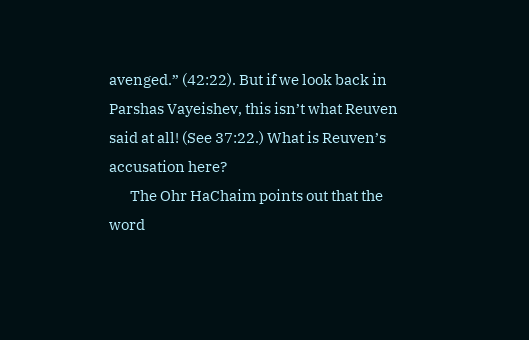avenged.” (42:22). But if we look back in Parshas Vayeishev, this isn’t what Reuven said at all! (See 37:22.) What is Reuven’s accusation here?
       The Ohr HaChaim points out that the word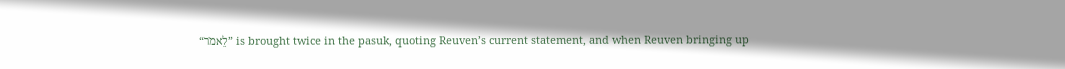“לֵאמֹר” is brought twice in the pasuk, quoting Reuven’s current statement, and when Reuven bringing up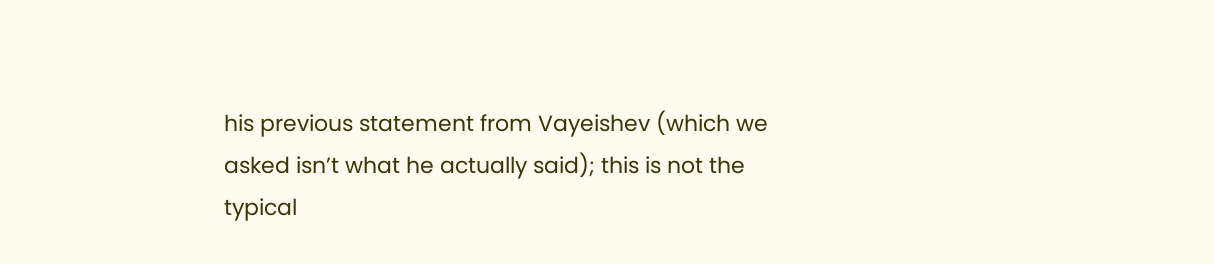his previous statement from Vayeishev (which we asked isn’t what he actually said); this is not the typical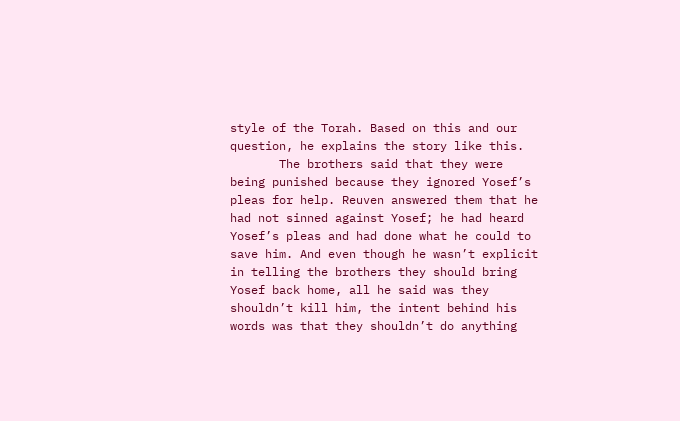style of the Torah. Based on this and our question, he explains the story like this.
       The brothers said that they were being punished because they ignored Yosef’s pleas for help. Reuven answered them that he had not sinned against Yosef; he had heard Yosef’s pleas and had done what he could to save him. And even though he wasn’t explicit in telling the brothers they should bring Yosef back home, all he said was they shouldn’t kill him, the intent behind his words was that they shouldn’t do anything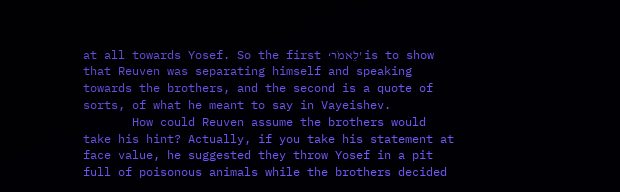at all towards Yosef. So the first ‘לֵאמֹר’ is to show that Reuven was separating himself and speaking towards the brothers, and the second is a quote of sorts, of what he meant to say in Vayeishev.
       How could Reuven assume the brothers would take his hint? Actually, if you take his statement at face value, he suggested they throw Yosef in a pit full of poisonous animals while the brothers decided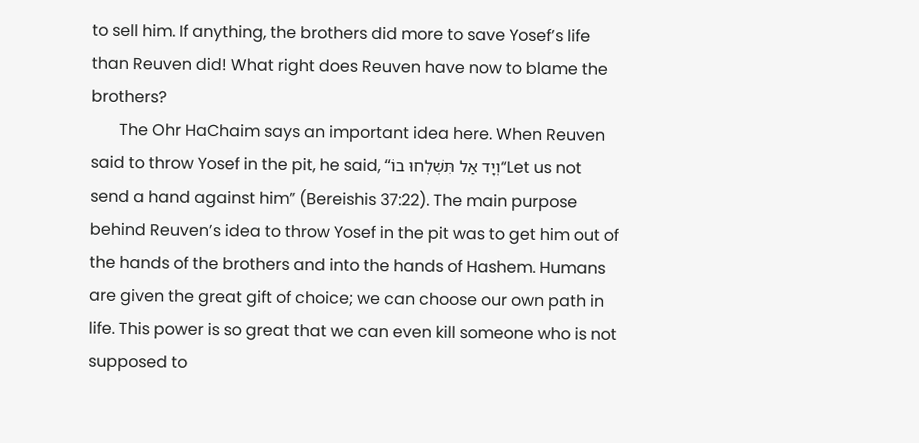to sell him. If anything, the brothers did more to save Yosef’s life than Reuven did! What right does Reuven have now to blame the brothers?
       The Ohr HaChaim says an important idea here. When Reuven said to throw Yosef in the pit, he said, “וְיָד אַל תִּשְׁלְחוּ בוֹ“Let us not send a hand against him” (Bereishis 37:22). The main purpose behind Reuven’s idea to throw Yosef in the pit was to get him out of the hands of the brothers and into the hands of Hashem. Humans are given the great gift of choice; we can choose our own path in life. This power is so great that we can even kill someone who is not supposed to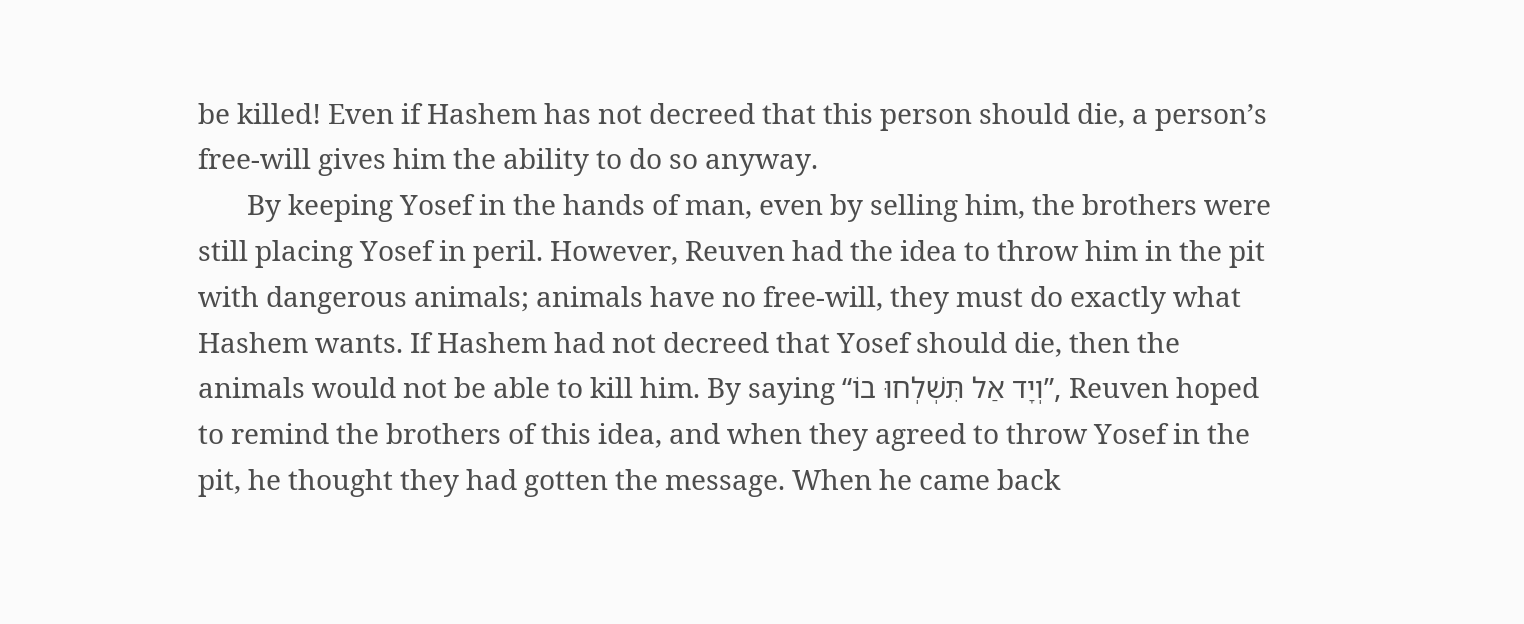be killed! Even if Hashem has not decreed that this person should die, a person’s free-will gives him the ability to do so anyway.
       By keeping Yosef in the hands of man, even by selling him, the brothers were still placing Yosef in peril. However, Reuven had the idea to throw him in the pit with dangerous animals; animals have no free-will, they must do exactly what Hashem wants. If Hashem had not decreed that Yosef should die, then the animals would not be able to kill him. By saying “וְיָד אַל תִּשְׁלְחוּ בוֹ”, Reuven hoped to remind the brothers of this idea, and when they agreed to throw Yosef in the pit, he thought they had gotten the message. When he came back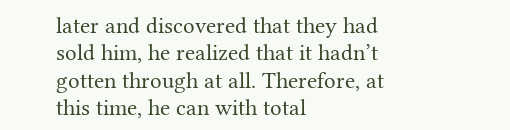later and discovered that they had sold him, he realized that it hadn’t gotten through at all. Therefore, at this time, he can with total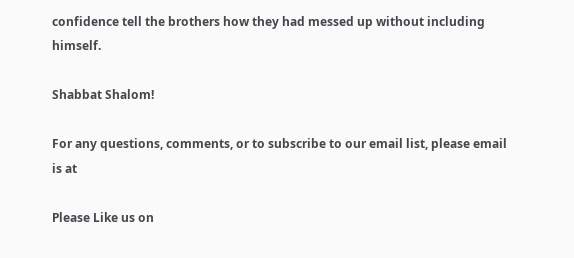confidence tell the brothers how they had messed up without including himself.

Shabbat Shalom!

For any questions, comments, or to subscribe to our email list, please email is at

Please Like us on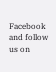Facebook and follow us on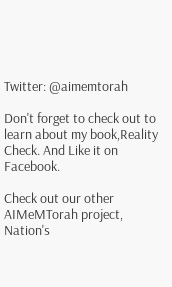Twitter: @aimemtorah

Don't forget to check out to learn about my book,Reality Check. And Like it on Facebook.

Check out our other AIMeMTorah project, Nation's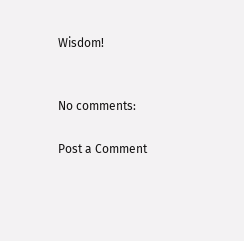Wisdom!


No comments:

Post a Comment